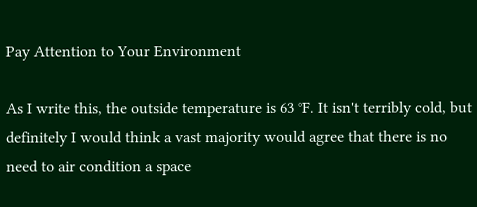Pay Attention to Your Environment

As I write this, the outside temperature is 63 °F. It isn't terribly cold, but definitely I would think a vast majority would agree that there is no need to air condition a space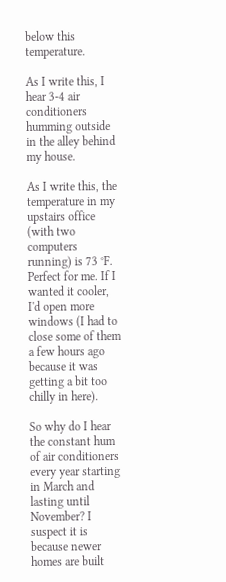below this temperature.

As I write this, I hear 3-4 air conditioners humming outside in the alley behind my house.

As I write this, the temperature in my upstairs office (with two computers running) is 73 °F. Perfect for me. If I wanted it cooler, I'd open more windows (I had to close some of them a few hours ago because it was getting a bit too chilly in here).

So why do I hear the constant hum of air conditioners every year starting in March and lasting until November? I suspect it is because newer homes are built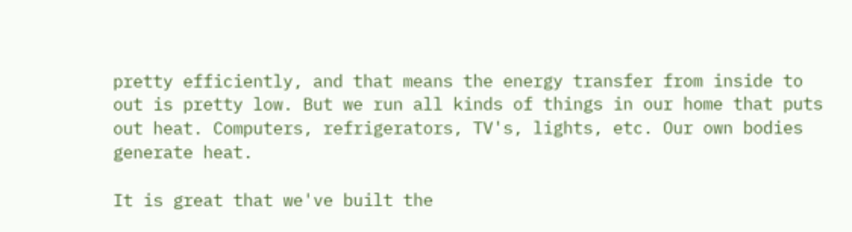pretty efficiently, and that means the energy transfer from inside to out is pretty low. But we run all kinds of things in our home that puts out heat. Computers, refrigerators, TV's, lights, etc. Our own bodies generate heat.

It is great that we've built the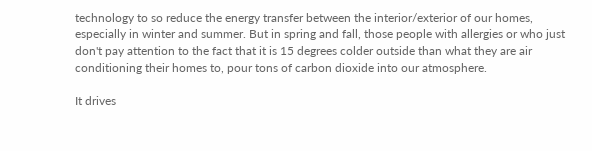technology to so reduce the energy transfer between the interior/exterior of our homes, especially in winter and summer. But in spring and fall, those people with allergies or who just don't pay attention to the fact that it is 15 degrees colder outside than what they are air conditioning their homes to, pour tons of carbon dioxide into our atmosphere.

It drives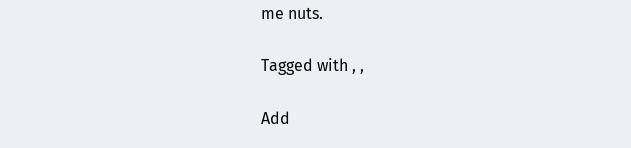me nuts.

Tagged with , ,

Add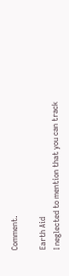Comment.

Earth Aid
I neglected to mention that you can track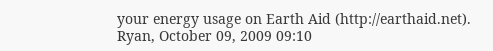your energy usage on Earth Aid (http://earthaid.net). Ryan, October 09, 2009 09:10